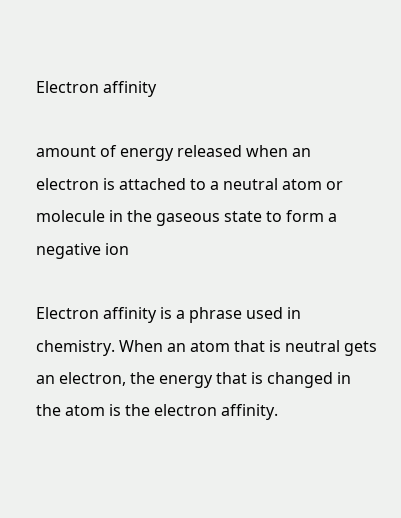Electron affinity

amount of energy released when an electron is attached to a neutral atom or molecule in the gaseous state to form a negative ion

Electron affinity is a phrase used in chemistry. When an atom that is neutral gets an electron, the energy that is changed in the atom is the electron affinity.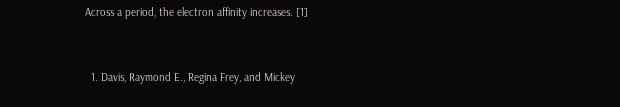Across a period, the electron affinity increases. [1]


  1. Davis, Raymond E., Regina Frey, and Mickey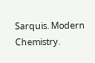Sarquis. Modern Chemistry.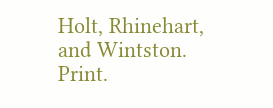Holt, Rhinehart, and Wintston. Print.